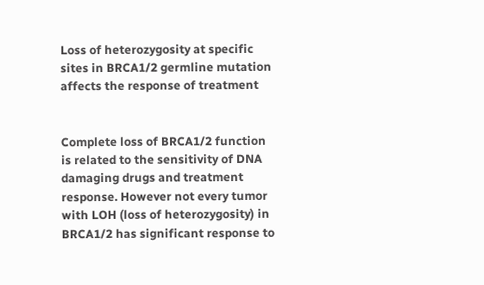Loss of heterozygosity at specific sites in BRCA1/2 germline mutation affects the response of treatment


Complete loss of BRCA1/2 function is related to the sensitivity of DNA damaging drugs and treatment response. However not every tumor with LOH (loss of heterozygosity) in BRCA1/2 has significant response to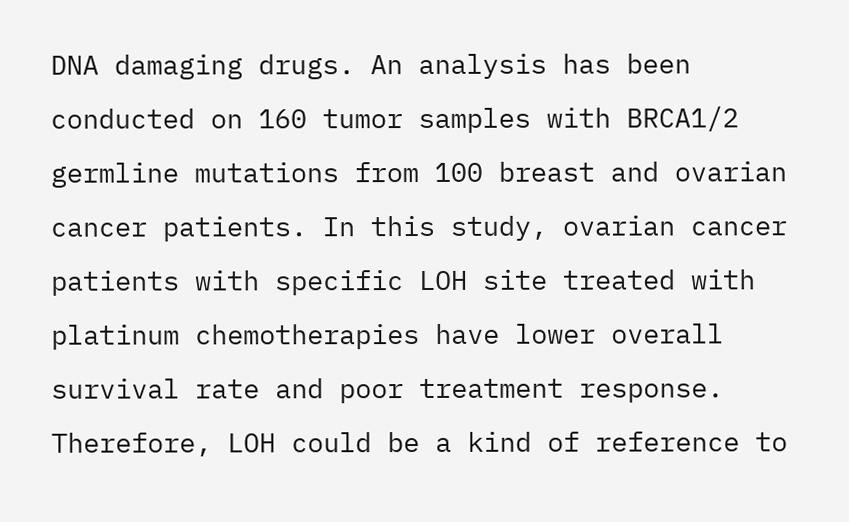DNA damaging drugs. An analysis has been conducted on 160 tumor samples with BRCA1/2 germline mutations from 100 breast and ovarian cancer patients. In this study, ovarian cancer patients with specific LOH site treated with platinum chemotherapies have lower overall survival rate and poor treatment response. Therefore, LOH could be a kind of reference to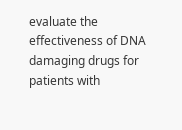evaluate the effectiveness of DNA damaging drugs for patients with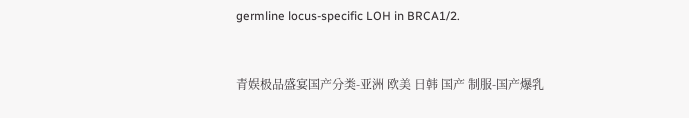germline locus-specific LOH in BRCA1/2.


青娱极品盛宴国产分类-亚洲 欧美 日韩 国产 制服-国产爆乳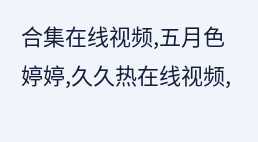合集在线视频,五月色婷婷,久久热在线视频,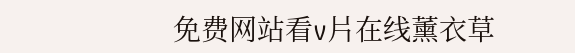免费网站看v片在线薰衣草